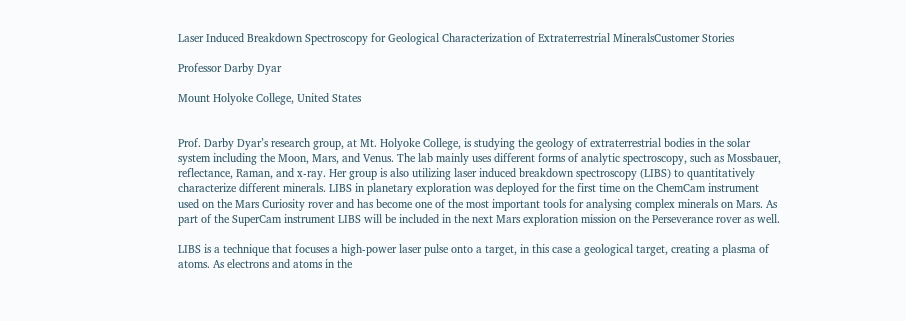Laser Induced Breakdown Spectroscopy for Geological Characterization of Extraterrestrial MineralsCustomer Stories

Professor Darby Dyar

Mount Holyoke College, United States


Prof. Darby Dyar’s research group, at Mt. Holyoke College, is studying the geology of extraterrestrial bodies in the solar system including the Moon, Mars, and Venus. The lab mainly uses different forms of analytic spectroscopy, such as Mossbauer, reflectance, Raman, and x-ray. Her group is also utilizing laser induced breakdown spectroscopy (LIBS) to quantitatively characterize different minerals. LIBS in planetary exploration was deployed for the first time on the ChemCam instrument used on the Mars Curiosity rover and has become one of the most important tools for analysing complex minerals on Mars. As part of the SuperCam instrument LIBS will be included in the next Mars exploration mission on the Perseverance rover as well.

LIBS is a technique that focuses a high-power laser pulse onto a target, in this case a geological target, creating a plasma of atoms. As electrons and atoms in the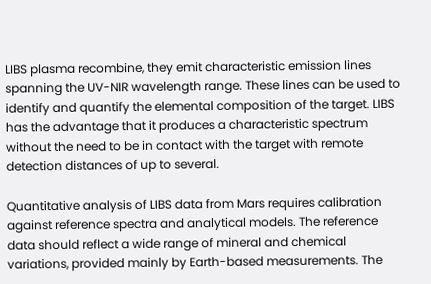LIBS plasma recombine, they emit characteristic emission lines spanning the UV-NIR wavelength range. These lines can be used to identify and quantify the elemental composition of the target. LIBS has the advantage that it produces a characteristic spectrum without the need to be in contact with the target with remote detection distances of up to several.

Quantitative analysis of LIBS data from Mars requires calibration against reference spectra and analytical models. The reference data should reflect a wide range of mineral and chemical variations, provided mainly by Earth-based measurements. The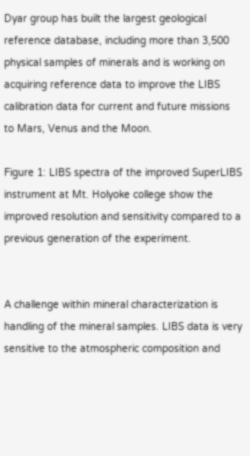Dyar group has built the largest geological reference database, including more than 3,500 physical samples of minerals and is working on acquiring reference data to improve the LIBS calibration data for current and future missions to Mars, Venus and the Moon.

Figure 1: LIBS spectra of the improved SuperLIBS instrument at Mt. Holyoke college show the improved resolution and sensitivity compared to a previous generation of the experiment.


A challenge within mineral characterization is handling of the mineral samples. LIBS data is very sensitive to the atmospheric composition and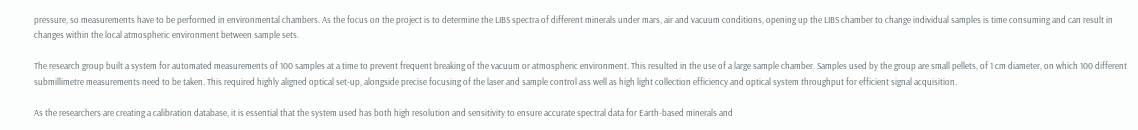pressure, so measurements have to be performed in environmental chambers. As the focus on the project is to determine the LIBS spectra of different minerals under mars, air and vacuum conditions, opening up the LIBS chamber to change individual samples is time consuming and can result in changes within the local atmospheric environment between sample sets.

The research group built a system for automated measurements of 100 samples at a time to prevent frequent breaking of the vacuum or atmospheric environment. This resulted in the use of a large sample chamber. Samples used by the group are small pellets, of 1 cm diameter, on which 100 different submillimetre measurements need to be taken. This required highly aligned optical set-up, alongside precise focusing of the laser and sample control ass well as high light collection efficiency and optical system throughput for efficient signal acquisition.

As the researchers are creating a calibration database, it is essential that the system used has both high resolution and sensitivity to ensure accurate spectral data for Earth-based minerals and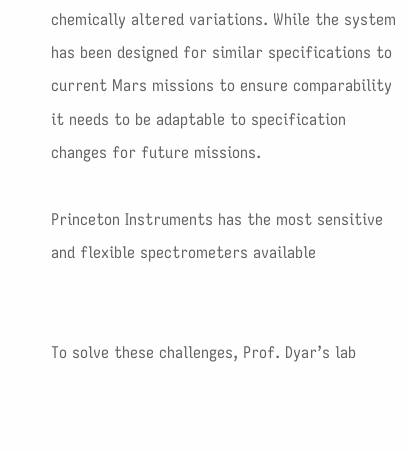chemically altered variations. While the system has been designed for similar specifications to current Mars missions to ensure comparability it needs to be adaptable to specification changes for future missions.

Princeton Instruments has the most sensitive and flexible spectrometers available


To solve these challenges, Prof. Dyar’s lab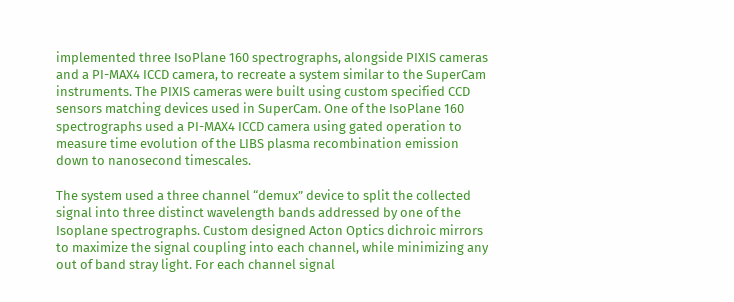implemented three IsoPlane 160 spectrographs, alongside PIXIS cameras and a PI-MAX4 ICCD camera, to recreate a system similar to the SuperCam instruments. The PIXIS cameras were built using custom specified CCD sensors matching devices used in SuperCam. One of the IsoPlane 160 spectrographs used a PI-MAX4 ICCD camera using gated operation to measure time evolution of the LIBS plasma recombination emission down to nanosecond timescales.

The system used a three channel “demux” device to split the collected signal into three distinct wavelength bands addressed by one of the Isoplane spectrographs. Custom designed Acton Optics dichroic mirrors to maximize the signal coupling into each channel, while minimizing any out of band stray light. For each channel signal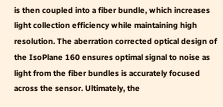is then coupled into a fiber bundle, which increases light collection efficiency while maintaining high resolution. The aberration corrected optical design of the IsoPlane 160 ensures optimal signal to noise as light from the fiber bundles is accurately focused across the sensor. Ultimately, the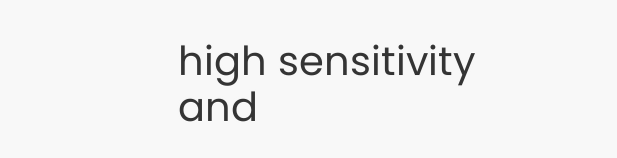high sensitivity and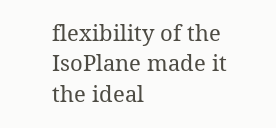flexibility of the IsoPlane made it the ideal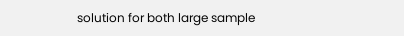solution for both large sample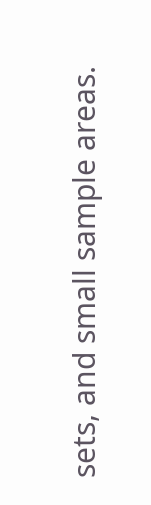sets, and small sample areas.